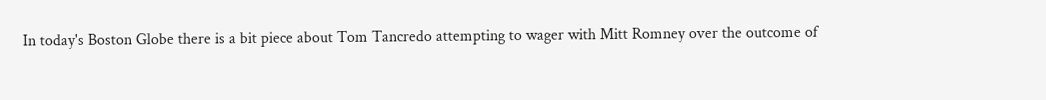In today's Boston Globe there is a bit piece about Tom Tancredo attempting to wager with Mitt Romney over the outcome of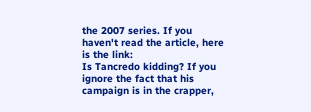the 2007 series. If you haven't read the article, here is the link:
Is Tancredo kidding? If you ignore the fact that his campaign is in the crapper,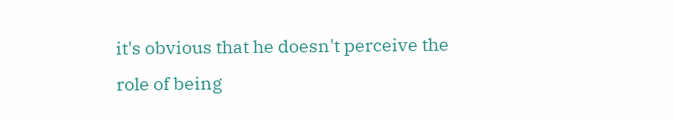it's obvious that he doesn't perceive the role of being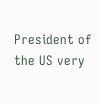President of the US very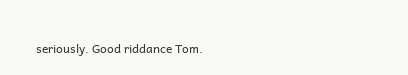seriously. Good riddance Tom.